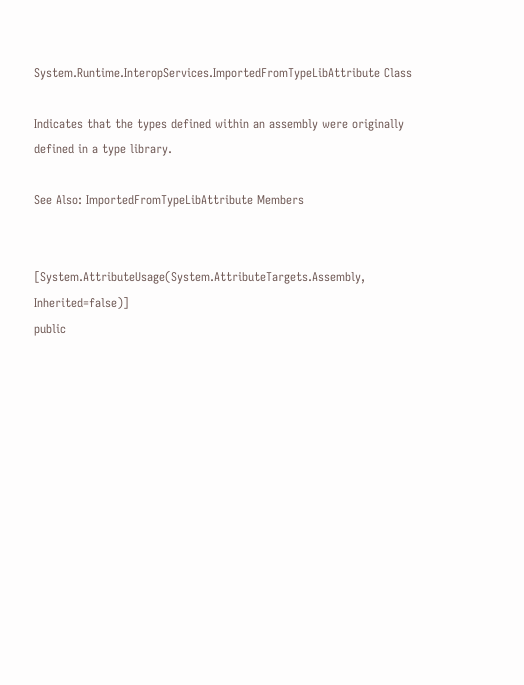System.Runtime.InteropServices.ImportedFromTypeLibAttribute Class

Indicates that the types defined within an assembly were originally defined in a type library.

See Also: ImportedFromTypeLibAttribute Members


[System.AttributeUsage(System.AttributeTargets.Assembly, Inherited=false)]
public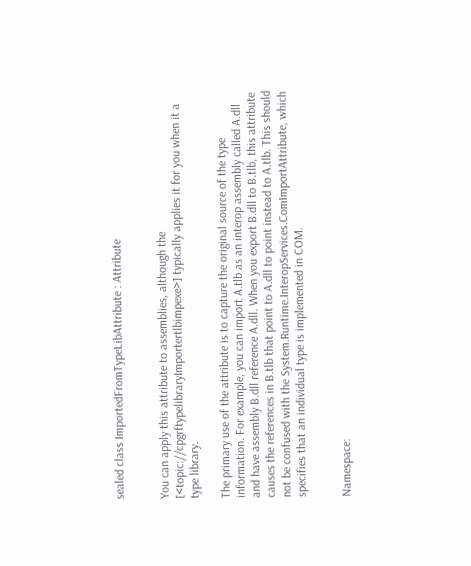sealed class ImportedFromTypeLibAttribute : Attribute


You can apply this attribute to assemblies, although the [<topic://cpgrftypelibraryImportertlbimpexe>] typically applies it for you when it a type library.

The primary use of the attribute is to capture the original source of the type information. For example, you can import A.tlb as an interop assembly called A.dll and have assembly B.dll reference A.dll. When you export B.dll to B.tlb, this attribute causes the references in B.tlb that point to A.dll to point instead to A.tlb. This should not be confused with the System.Runtime.InteropServices.ComImportAttribute, which specifies that an individual type is implemented in COM.


Namespace: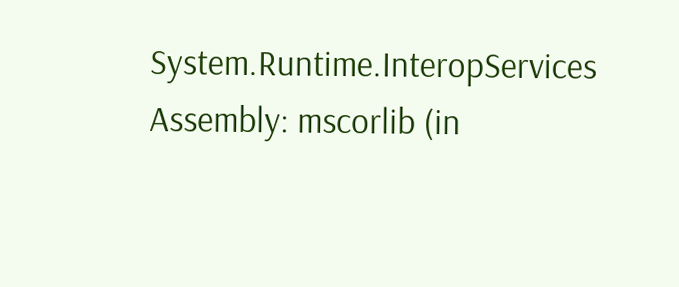System.Runtime.InteropServices
Assembly: mscorlib (in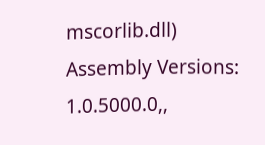mscorlib.dll)
Assembly Versions: 1.0.5000.0,,